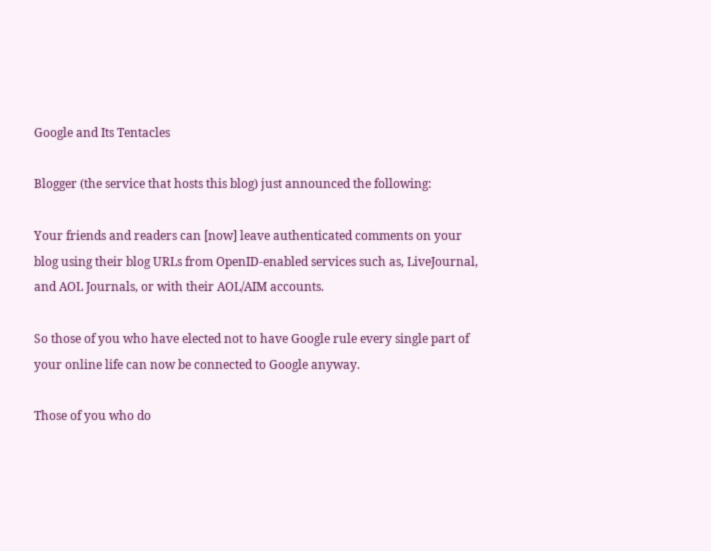Google and Its Tentacles

Blogger (the service that hosts this blog) just announced the following:

Your friends and readers can [now] leave authenticated comments on your blog using their blog URLs from OpenID-enabled services such as, LiveJournal, and AOL Journals, or with their AOL/AIM accounts.

So those of you who have elected not to have Google rule every single part of your online life can now be connected to Google anyway.

Those of you who do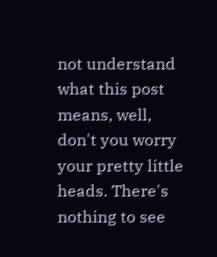not understand what this post means, well, don't you worry your pretty little heads. There's nothing to see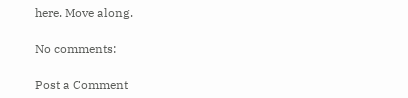here. Move along.

No comments:

Post a Comment